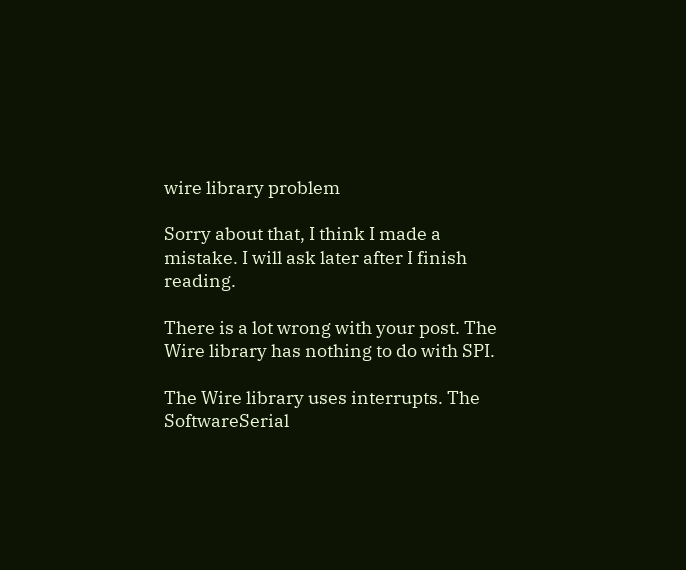wire library problem

Sorry about that, I think I made a mistake. I will ask later after I finish reading.

There is a lot wrong with your post. The Wire library has nothing to do with SPI.

The Wire library uses interrupts. The SoftwareSerial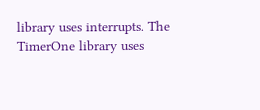library uses interrupts. The TimerOne library uses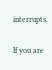interrupts.

If you are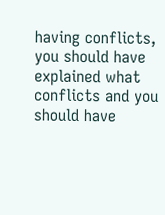having conflicts, you should have explained what conflicts and you should have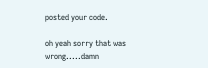posted your code.

oh yeah sorry that was wrong.....damn